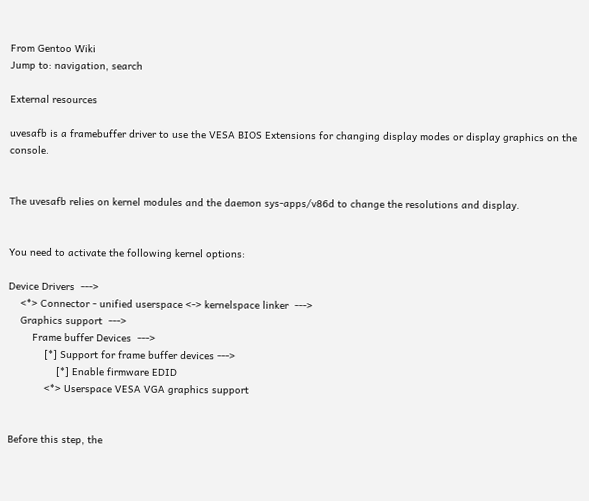From Gentoo Wiki
Jump to: navigation, search

External resources

uvesafb is a framebuffer driver to use the VESA BIOS Extensions for changing display modes or display graphics on the console.


The uvesafb relies on kernel modules and the daemon sys-apps/v86d to change the resolutions and display.


You need to activate the following kernel options:

Device Drivers  --->
    <*> Connector - unified userspace <-> kernelspace linker  --->
    Graphics support  --->
        Frame buffer Devices  --->
            [*] Support for frame buffer devices --->
                [*] Enable firmware EDID
            <*> Userspace VESA VGA graphics support


Before this step, the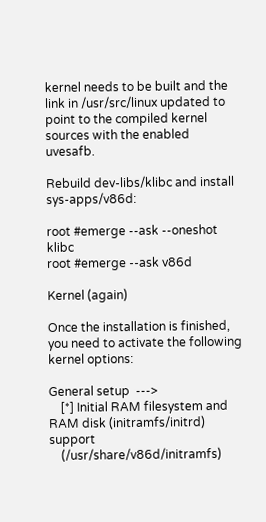kernel needs to be built and the link in /usr/src/linux updated to point to the compiled kernel sources with the enabled uvesafb.

Rebuild dev-libs/klibc and install sys-apps/v86d:

root #emerge --ask --oneshot klibc
root #emerge --ask v86d

Kernel (again)

Once the installation is finished, you need to activate the following kernel options:

General setup  --->
    [*] Initial RAM filesystem and RAM disk (initramfs/initrd) support
    (/usr/share/v86d/initramfs)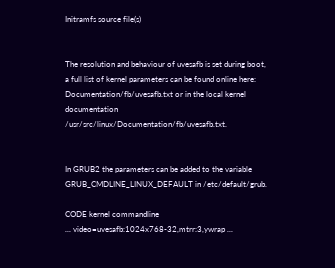Initramfs source file(s)


The resolution and behaviour of uvesafb is set during boot, a full list of kernel parameters can be found online here: Documentation/fb/uvesafb.txt or in the local kernel documentation /usr/src/linux/Documentation/fb/uvesafb.txt.


In GRUB2 the parameters can be added to the variable GRUB_CMDLINE_LINUX_DEFAULT in /etc/default/grub.

CODE kernel commandline
... video=uvesafb:1024x768-32,mtrr:3,ywrap ...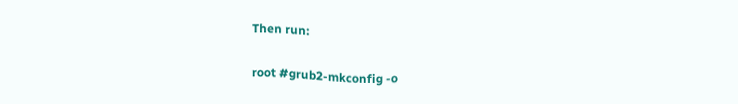Then run:

root #grub2-mkconfig -o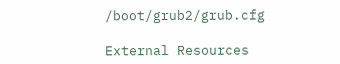/boot/grub2/grub.cfg

External Resources